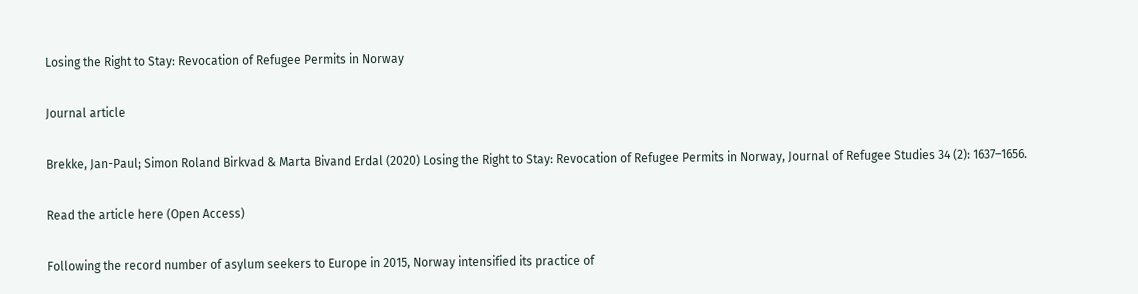Losing the Right to Stay: Revocation of Refugee Permits in Norway

Journal article

Brekke, Jan-Paul; Simon Roland Birkvad & Marta Bivand Erdal (2020) Losing the Right to Stay: Revocation of Refugee Permits in Norway, Journal of Refugee Studies 34 (2): 1637–1656.

Read the article here (Open Access)

Following the record number of asylum seekers to Europe in 2015, Norway intensified its practice of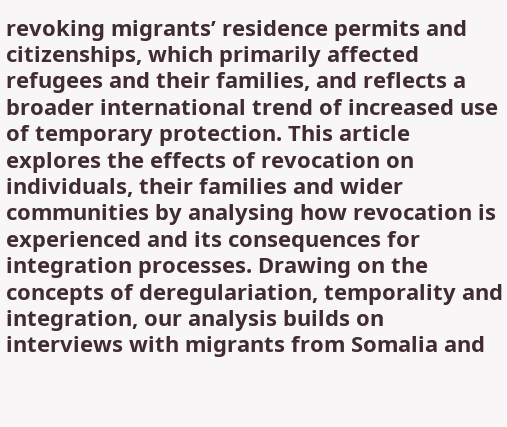revoking migrants’ residence permits and citizenships, which primarily affected refugees and their families, and reflects a broader international trend of increased use of temporary protection. This article explores the effects of revocation on individuals, their families and wider communities by analysing how revocation is experienced and its consequences for integration processes. Drawing on the concepts of deregulariation, temporality and integration, our analysis builds on interviews with migrants from Somalia and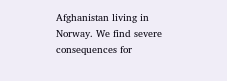Afghanistan living in Norway. We find severe consequences for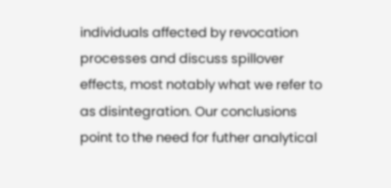individuals affected by revocation processes and discuss spillover effects, most notably what we refer to as disintegration. Our conclusions point to the need for futher analytical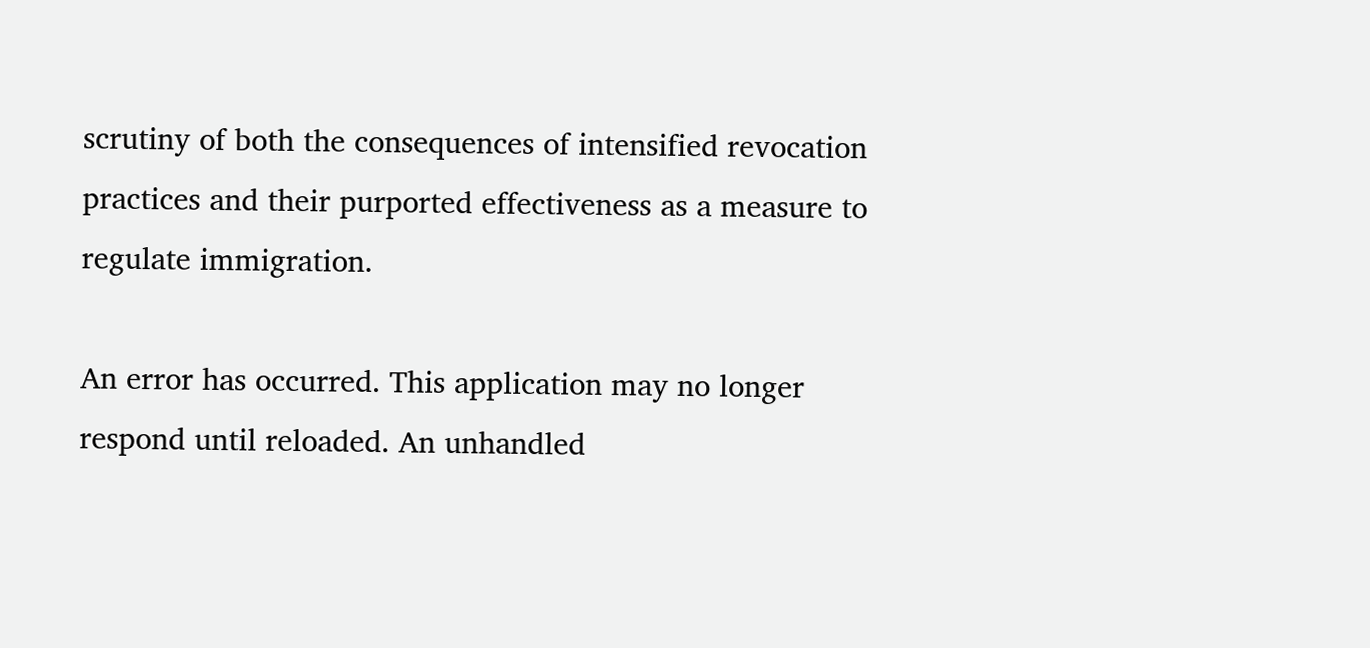scrutiny of both the consequences of intensified revocation practices and their purported effectiveness as a measure to regulate immigration.

An error has occurred. This application may no longer respond until reloaded. An unhandled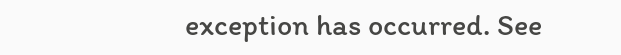exception has occurred. See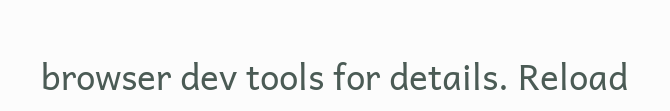browser dev tools for details. Reload